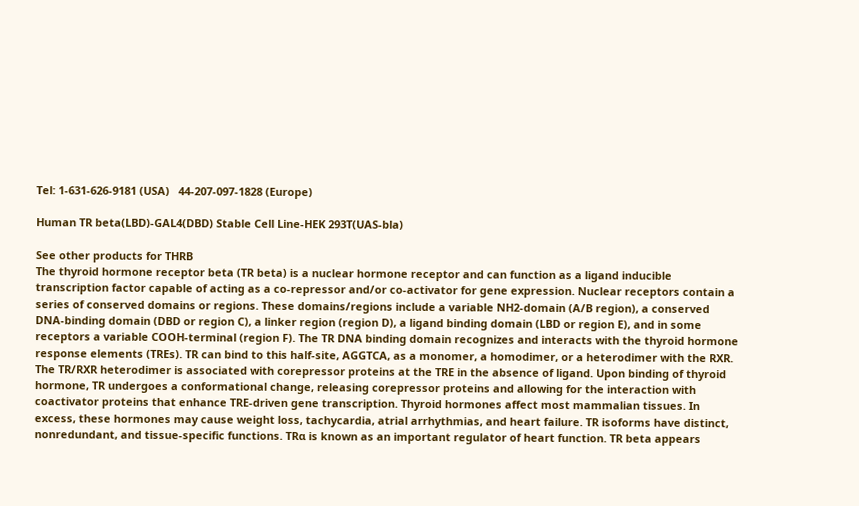Tel: 1-631-626-9181 (USA)   44-207-097-1828 (Europe)

Human TR beta(LBD)-GAL4(DBD) Stable Cell Line-HEK 293T(UAS-bla)

See other products for THRB
The thyroid hormone receptor beta (TR beta) is a nuclear hormone receptor and can function as a ligand inducible transcription factor capable of acting as a co-repressor and/or co-activator for gene expression. Nuclear receptors contain a series of conserved domains or regions. These domains/regions include a variable NH2-domain (A/B region), a conserved DNA-binding domain (DBD or region C), a linker region (region D), a ligand binding domain (LBD or region E), and in some receptors a variable COOH-terminal (region F). The TR DNA binding domain recognizes and interacts with the thyroid hormone response elements (TREs). TR can bind to this half-site, AGGTCA, as a monomer, a homodimer, or a heterodimer with the RXR. The TR/RXR heterodimer is associated with corepressor proteins at the TRE in the absence of ligand. Upon binding of thyroid hormone, TR undergoes a conformational change, releasing corepressor proteins and allowing for the interaction with coactivator proteins that enhance TRE-driven gene transcription. Thyroid hormones affect most mammalian tissues. In excess, these hormones may cause weight loss, tachycardia, atrial arrhythmias, and heart failure. TR isoforms have distinct, nonredundant, and tissue-specific functions. TRα is known as an important regulator of heart function. TR beta appears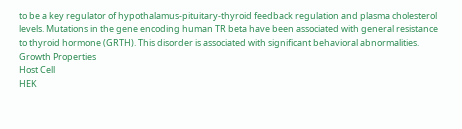to be a key regulator of hypothalamus-pituitary-thyroid feedback regulation and plasma cholesterol levels. Mutations in the gene encoding human TR beta have been associated with general resistance to thyroid hormone (GRTH). This disorder is associated with significant behavioral abnormalities.
Growth Properties
Host Cell
HEK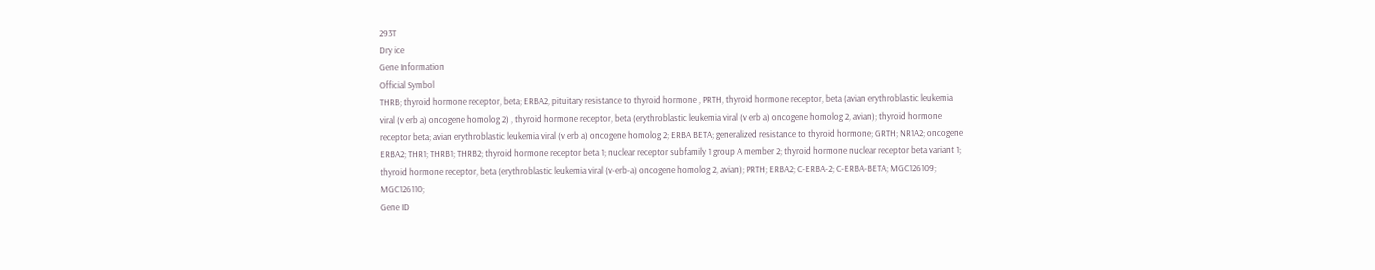293T
Dry ice
Gene Information
Official Symbol
THRB; thyroid hormone receptor, beta; ERBA2, pituitary resistance to thyroid hormone , PRTH, thyroid hormone receptor, beta (avian erythroblastic leukemia viral (v erb a) oncogene homolog 2) , thyroid hormone receptor, beta (erythroblastic leukemia viral (v erb a) oncogene homolog 2, avian); thyroid hormone receptor beta; avian erythroblastic leukemia viral (v erb a) oncogene homolog 2; ERBA BETA; generalized resistance to thyroid hormone; GRTH; NR1A2; oncogene ERBA2; THR1; THRB1; THRB2; thyroid hormone receptor beta 1; nuclear receptor subfamily 1 group A member 2; thyroid hormone nuclear receptor beta variant 1; thyroid hormone receptor, beta (erythroblastic leukemia viral (v-erb-a) oncogene homolog 2, avian); PRTH; ERBA2; C-ERBA-2; C-ERBA-BETA; MGC126109; MGC126110;
Gene ID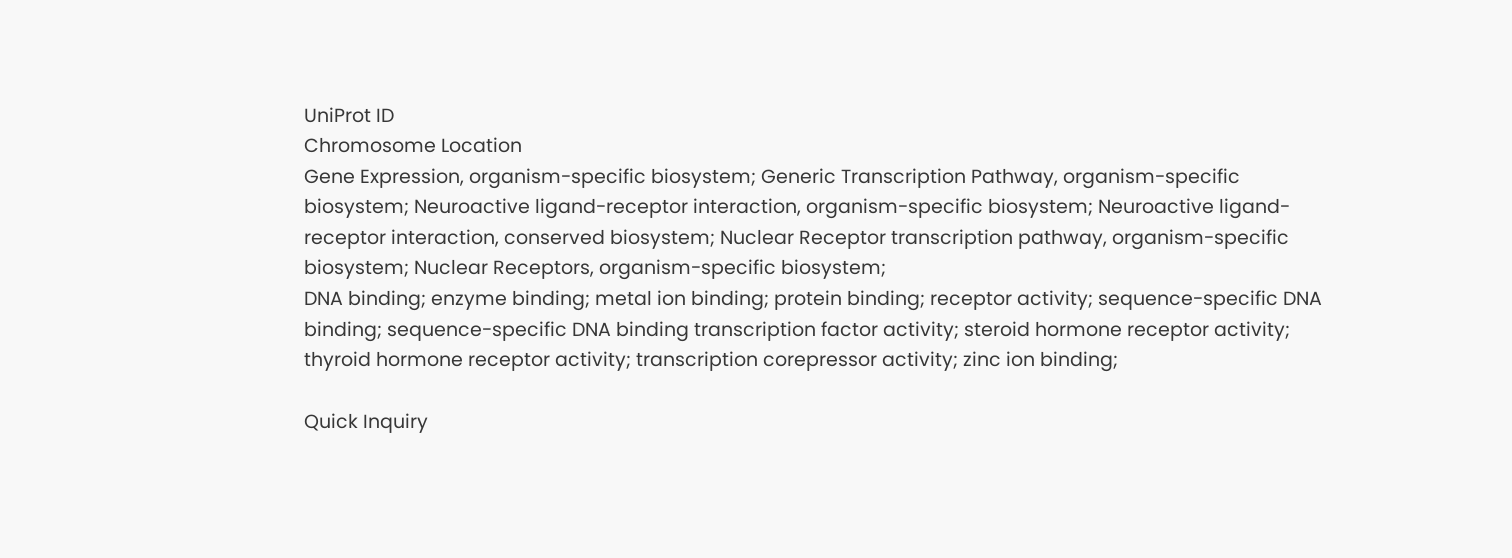UniProt ID
Chromosome Location
Gene Expression, organism-specific biosystem; Generic Transcription Pathway, organism-specific biosystem; Neuroactive ligand-receptor interaction, organism-specific biosystem; Neuroactive ligand-receptor interaction, conserved biosystem; Nuclear Receptor transcription pathway, organism-specific biosystem; Nuclear Receptors, organism-specific biosystem;
DNA binding; enzyme binding; metal ion binding; protein binding; receptor activity; sequence-specific DNA binding; sequence-specific DNA binding transcription factor activity; steroid hormone receptor activity; thyroid hormone receptor activity; transcription corepressor activity; zinc ion binding;

Quick Inquiry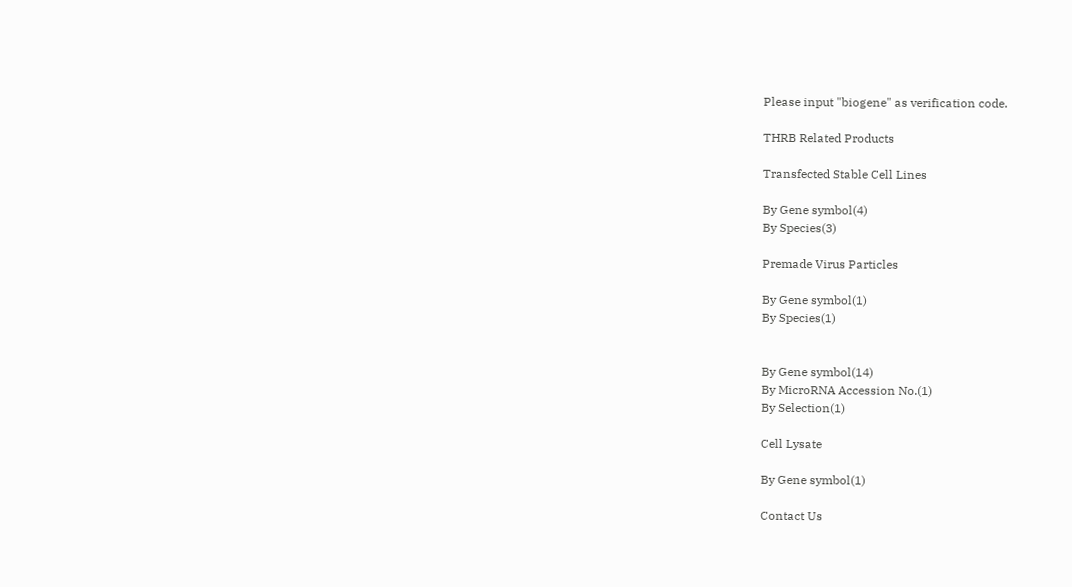Please input "biogene" as verification code.

THRB Related Products

Transfected Stable Cell Lines

By Gene symbol(4)
By Species(3)

Premade Virus Particles

By Gene symbol(1)
By Species(1)


By Gene symbol(14)
By MicroRNA Accession No.(1)
By Selection(1)

Cell Lysate

By Gene symbol(1)

Contact Us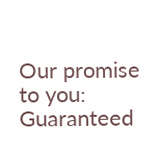Our promise to you:
Guaranteed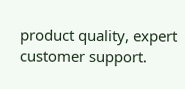product quality, expert customer support.